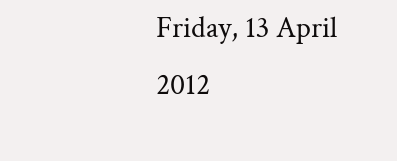Friday, 13 April 2012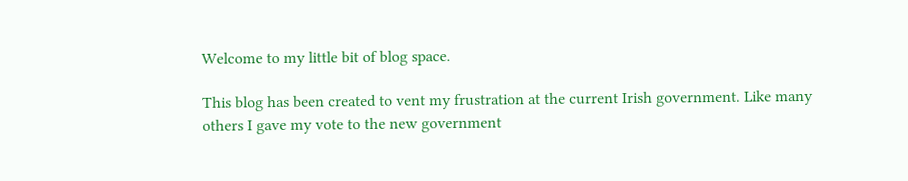Welcome to my little bit of blog space.

This blog has been created to vent my frustration at the current Irish government. Like many others I gave my vote to the new government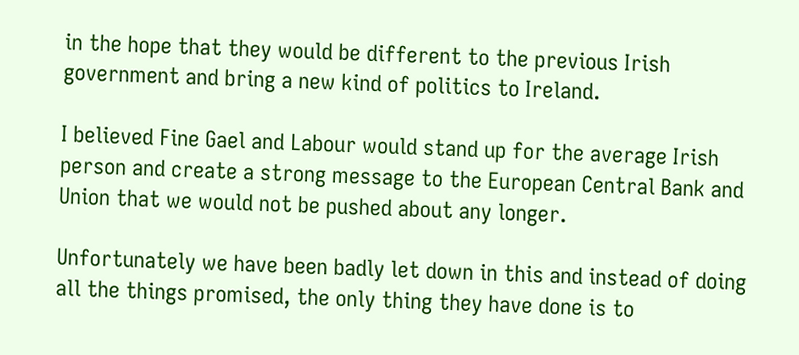in the hope that they would be different to the previous Irish government and bring a new kind of politics to Ireland.

I believed Fine Gael and Labour would stand up for the average Irish person and create a strong message to the European Central Bank and Union that we would not be pushed about any longer.

Unfortunately we have been badly let down in this and instead of doing all the things promised, the only thing they have done is to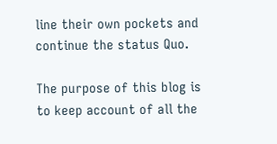line their own pockets and continue the status Quo.

The purpose of this blog is to keep account of all the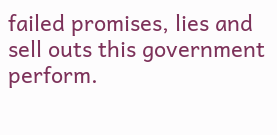failed promises, lies and sell outs this government perform.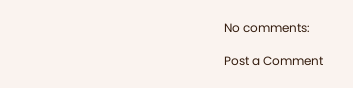No comments:

Post a Comment